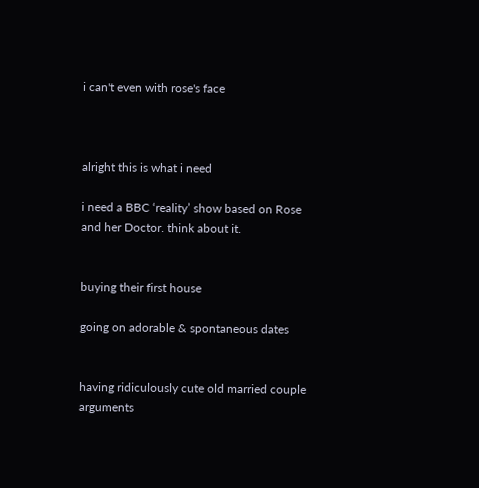i can't even with rose's face



alright this is what i need

i need a BBC ‘reality’ show based on Rose and her Doctor. think about it.


buying their first house

going on adorable & spontaneous dates


having ridiculously cute old married couple arguments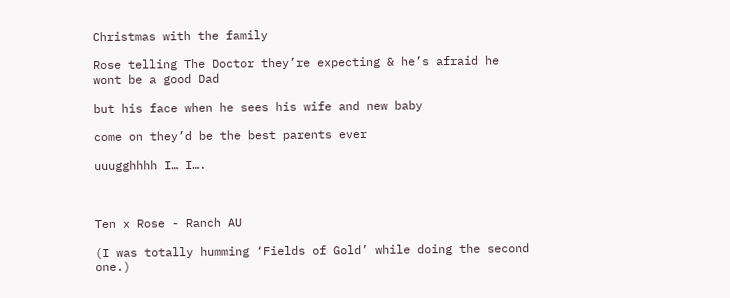Christmas with the family

Rose telling The Doctor they’re expecting & he’s afraid he wont be a good Dad

but his face when he sees his wife and new baby

come on they’d be the best parents ever

uuugghhhh I… I….



Ten x Rose - Ranch AU

(I was totally humming ‘Fields of Gold’ while doing the second one.)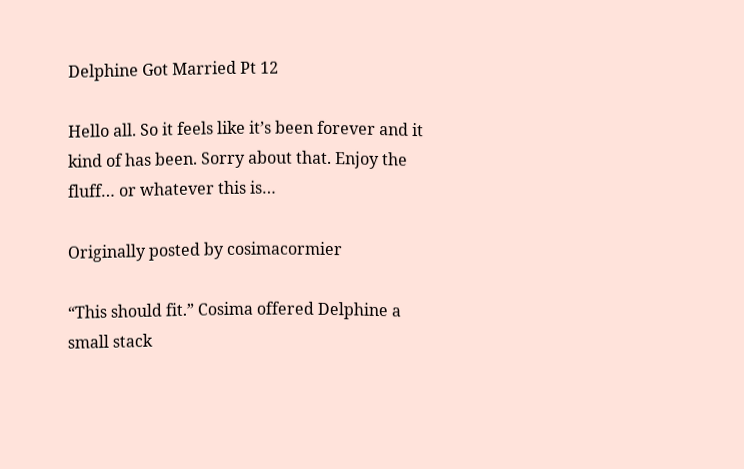Delphine Got Married Pt 12

Hello all. So it feels like it’s been forever and it kind of has been. Sorry about that. Enjoy the fluff… or whatever this is…

Originally posted by cosimacormier

“This should fit.” Cosima offered Delphine a small stack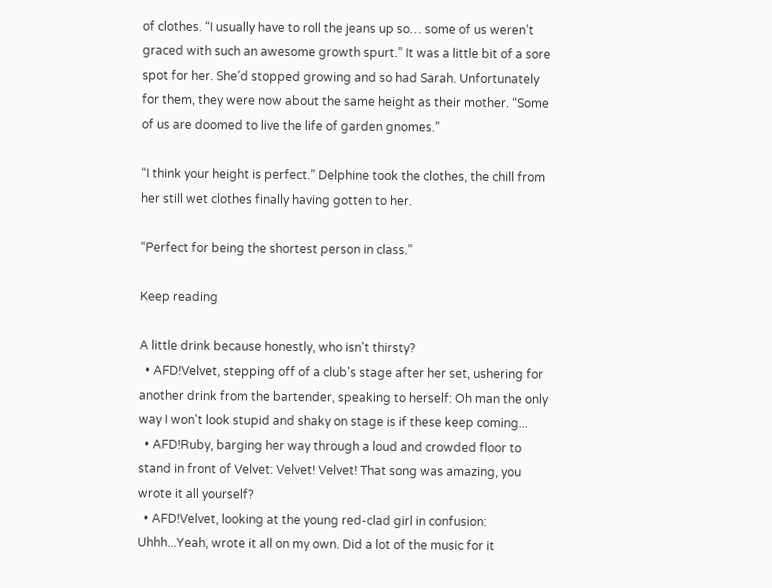of clothes. “I usually have to roll the jeans up so… some of us weren’t graced with such an awesome growth spurt.” It was a little bit of a sore spot for her. She’d stopped growing and so had Sarah. Unfortunately for them, they were now about the same height as their mother. “Some of us are doomed to live the life of garden gnomes.”

“I think your height is perfect.” Delphine took the clothes, the chill from her still wet clothes finally having gotten to her.

“Perfect for being the shortest person in class.”

Keep reading

A little drink because honestly, who isn't thirsty?
  • AFD!Velvet, stepping off of a club's stage after her set, ushering for another drink from the bartender, speaking to herself: Oh man the only way I won't look stupid and shaky on stage is if these keep coming...
  • AFD!Ruby, barging her way through a loud and crowded floor to stand in front of Velvet: Velvet! Velvet! That song was amazing, you wrote it all yourself?
  • AFD!Velvet, looking at the young red-clad girl in confusion: Uhhh...Yeah, wrote it all on my own. Did a lot of the music for it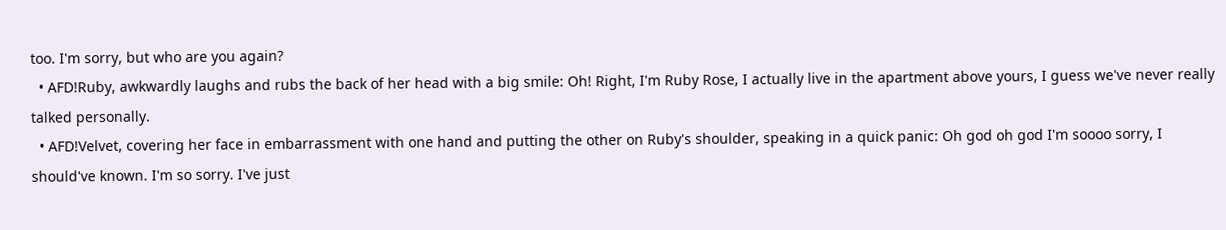too. I'm sorry, but who are you again?
  • AFD!Ruby, awkwardly laughs and rubs the back of her head with a big smile: Oh! Right, I'm Ruby Rose, I actually live in the apartment above yours, I guess we've never really talked personally.
  • AFD!Velvet, covering her face in embarrassment with one hand and putting the other on Ruby's shoulder, speaking in a quick panic: Oh god oh god I'm soooo sorry, I should've known. I'm so sorry. I've just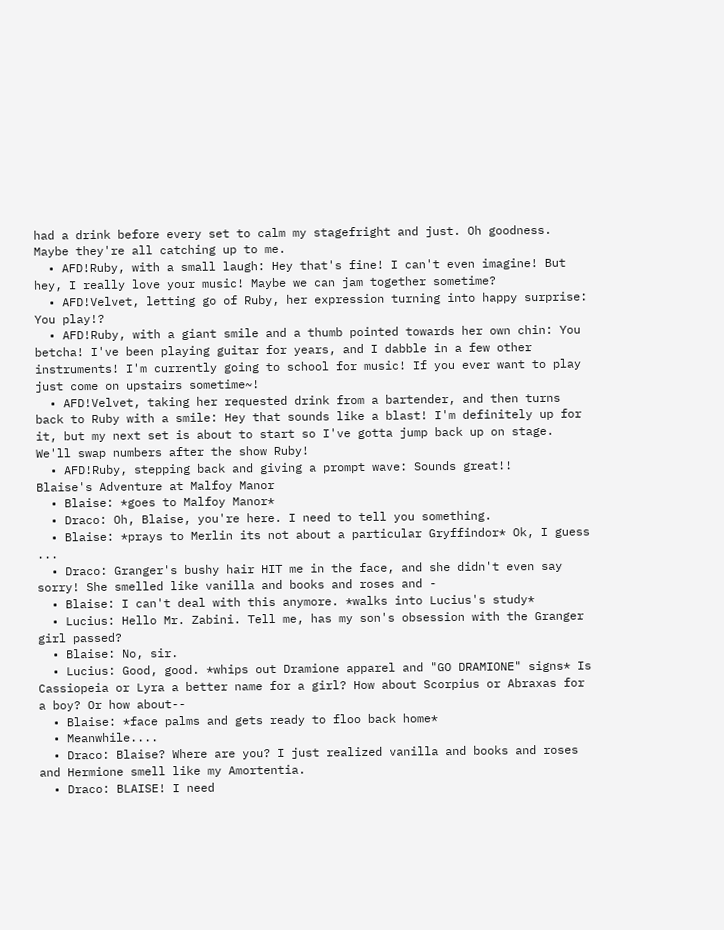had a drink before every set to calm my stagefright and just. Oh goodness. Maybe they're all catching up to me.
  • AFD!Ruby, with a small laugh: Hey that's fine! I can't even imagine! But hey, I really love your music! Maybe we can jam together sometime?
  • AFD!Velvet, letting go of Ruby, her expression turning into happy surprise: You play!?
  • AFD!Ruby, with a giant smile and a thumb pointed towards her own chin: You betcha! I've been playing guitar for years, and I dabble in a few other instruments! I'm currently going to school for music! If you ever want to play just come on upstairs sometime~!
  • AFD!Velvet, taking her requested drink from a bartender, and then turns back to Ruby with a smile: Hey that sounds like a blast! I'm definitely up for it, but my next set is about to start so I've gotta jump back up on stage. We'll swap numbers after the show Ruby!
  • AFD!Ruby, stepping back and giving a prompt wave: Sounds great!!
Blaise's Adventure at Malfoy Manor
  • Blaise: *goes to Malfoy Manor*
  • Draco: Oh, Blaise, you're here. I need to tell you something.
  • Blaise: *prays to Merlin its not about a particular Gryffindor* Ok, I guess ...
  • Draco: Granger's bushy hair HIT me in the face, and she didn't even say sorry! She smelled like vanilla and books and roses and -
  • Blaise: I can't deal with this anymore. *walks into Lucius's study*
  • Lucius: Hello Mr. Zabini. Tell me, has my son's obsession with the Granger girl passed?
  • Blaise: No, sir.
  • Lucius: Good, good. *whips out Dramione apparel and "GO DRAMIONE" signs* Is Cassiopeia or Lyra a better name for a girl? How about Scorpius or Abraxas for a boy? Or how about--
  • Blaise: *face palms and gets ready to floo back home*
  • Meanwhile....
  • Draco: Blaise? Where are you? I just realized vanilla and books and roses and Hermione smell like my Amortentia.
  • Draco: BLAISE! I need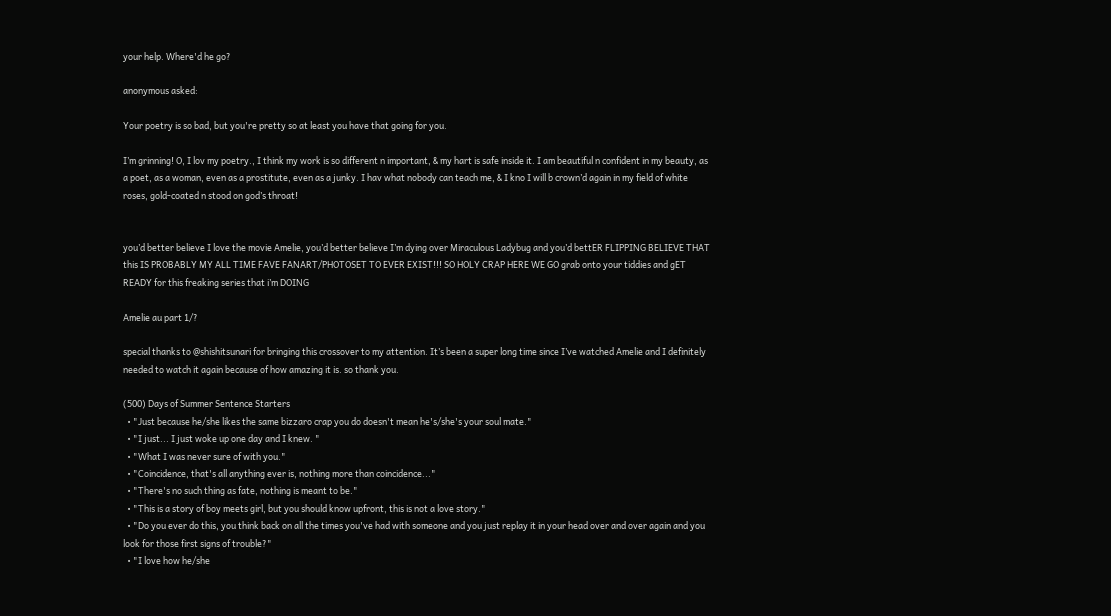your help. Where'd he go?

anonymous asked:

Your poetry is so bad, but you're pretty so at least you have that going for you.

I’m grinning! O, I lov my poetry., I think my work is so different n important, & my hart is safe inside it. I am beautiful n confident in my beauty, as a poet, as a woman, even as a prostitute, even as a junky. I hav what nobody can teach me, & I kno I will b crown’d again in my field of white roses, gold-coated n stood on god’s throat!


you’d better believe I love the movie Amelie, you’d better believe I’m dying over Miraculous Ladybug and you’d bettER FLIPPING BELIEVE THAT this IS PROBABLY MY ALL TIME FAVE FANART/PHOTOSET TO EVER EXIST!!! SO HOLY CRAP HERE WE GO grab onto your tiddies and gET READY for this freaking series that i’m DOING

Amelie au part 1/?

special thanks to @shishitsunari for bringing this crossover to my attention. It’s been a super long time since I’ve watched Amelie and I definitely needed to watch it again because of how amazing it is. so thank you.

(500) Days of Summer Sentence Starters
  • "Just because he/she likes the same bizzaro crap you do doesn't mean he's/she's your soul mate."
  • "I just... I just woke up one day and I knew. "
  • "What I was never sure of with you."
  • "Coincidence, that's all anything ever is, nothing more than coincidence..."
  • "There's no such thing as fate, nothing is meant to be."
  • "This is a story of boy meets girl, but you should know upfront, this is not a love story."
  • "Do you ever do this, you think back on all the times you've had with someone and you just replay it in your head over and over again and you look for those first signs of trouble?"
  • "I love how he/she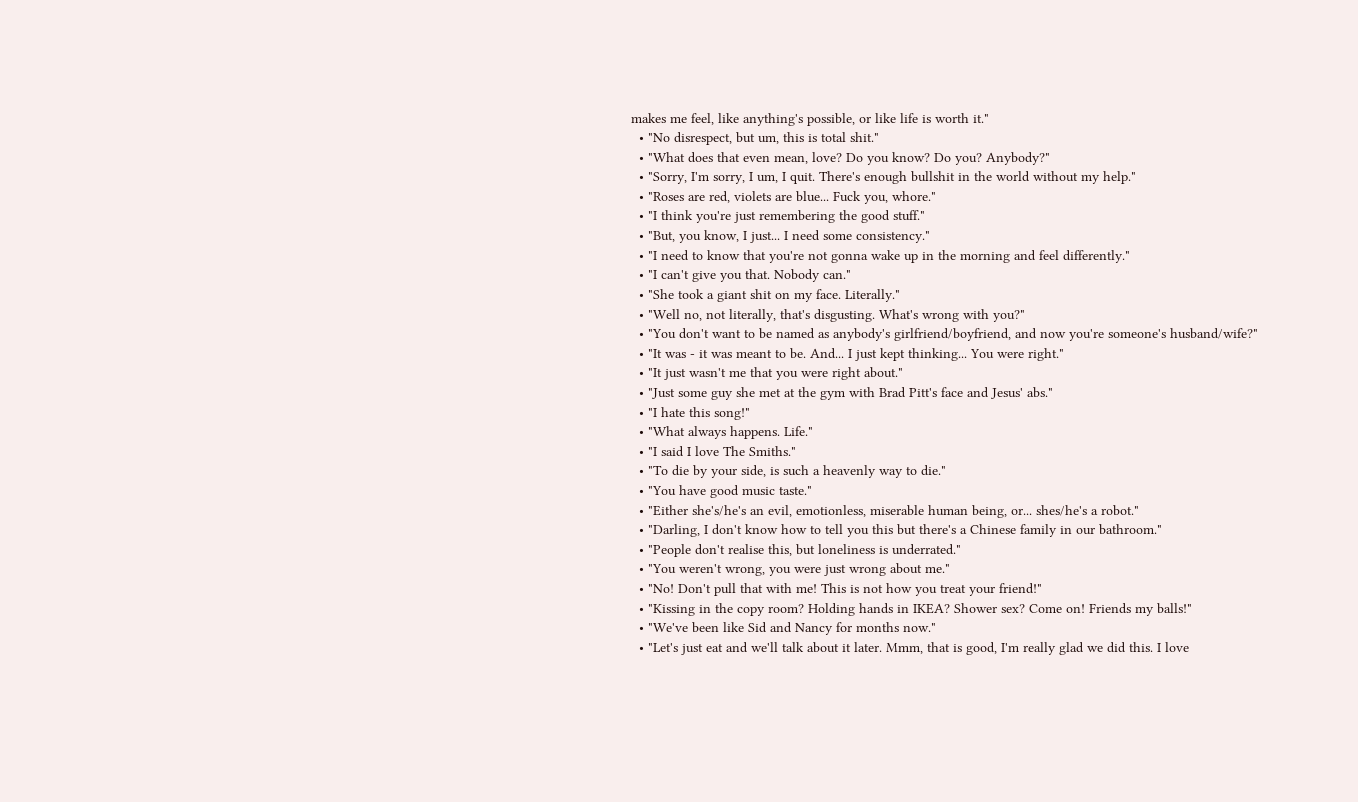makes me feel, like anything's possible, or like life is worth it."
  • "No disrespect, but um, this is total shit."
  • "What does that even mean, love? Do you know? Do you? Anybody?"
  • "Sorry, I'm sorry, I um, I quit. There's enough bullshit in the world without my help."
  • "Roses are red, violets are blue... Fuck you, whore."
  • "I think you're just remembering the good stuff."
  • "But, you know, I just... I need some consistency."
  • "I need to know that you're not gonna wake up in the morning and feel differently."
  • "I can't give you that. Nobody can."
  • "She took a giant shit on my face. Literally."
  • "Well no, not literally, that's disgusting. What's wrong with you?"
  • "You don't want to be named as anybody's girlfriend/boyfriend, and now you're someone's husband/wife?"
  • "It was - it was meant to be. And... I just kept thinking... You were right."
  • "It just wasn't me that you were right about."
  • "Just some guy she met at the gym with Brad Pitt's face and Jesus' abs."
  • "I hate this song!"
  • "What always happens. Life."
  • "I said I love The Smiths."
  • "To die by your side, is such a heavenly way to die."
  • "You have good music taste."
  • "Either she's/he's an evil, emotionless, miserable human being, or... shes/he's a robot."
  • "Darling, I don't know how to tell you this but there's a Chinese family in our bathroom."
  • "People don't realise this, but loneliness is underrated."
  • "You weren't wrong, you were just wrong about me."
  • "No! Don't pull that with me! This is not how you treat your friend!"
  • "Kissing in the copy room? Holding hands in IKEA? Shower sex? Come on! Friends my balls!"
  • "We've been like Sid and Nancy for months now."
  • "Let's just eat and we'll talk about it later. Mmm, that is good, I'm really glad we did this. I love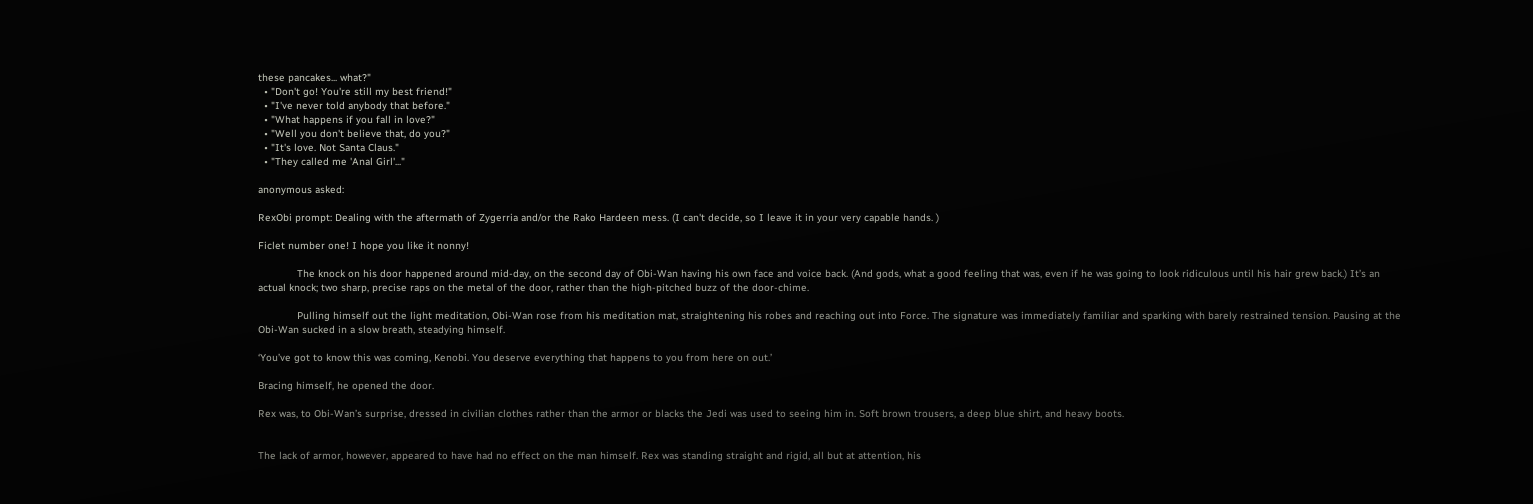these pancakes... what?"
  • "Don't go! You're still my best friend!"
  • "I've never told anybody that before."
  • "What happens if you fall in love?"
  • "Well you don't believe that, do you?"
  • "It's love. Not Santa Claus."
  • "They called me 'Anal Girl'..."

anonymous asked:

RexObi prompt: Dealing with the aftermath of Zygerria and/or the Rako Hardeen mess. (I can't decide, so I leave it in your very capable hands. )

Ficlet number one! I hope you like it nonny!

             The knock on his door happened around mid-day, on the second day of Obi-Wan having his own face and voice back. (And gods, what a good feeling that was, even if he was going to look ridiculous until his hair grew back.) It’s an actual knock; two sharp, precise raps on the metal of the door, rather than the high-pitched buzz of the door-chime.

             Pulling himself out the light meditation, Obi-Wan rose from his meditation mat, straightening his robes and reaching out into Force. The signature was immediately familiar and sparking with barely restrained tension. Pausing at the Obi-Wan sucked in a slow breath, steadying himself.

‘You’ve got to know this was coming, Kenobi. You deserve everything that happens to you from here on out.’

Bracing himself, he opened the door.

Rex was, to Obi-Wan’s surprise, dressed in civilian clothes rather than the armor or blacks the Jedi was used to seeing him in. Soft brown trousers, a deep blue shirt, and heavy boots.


The lack of armor, however, appeared to have had no effect on the man himself. Rex was standing straight and rigid, all but at attention, his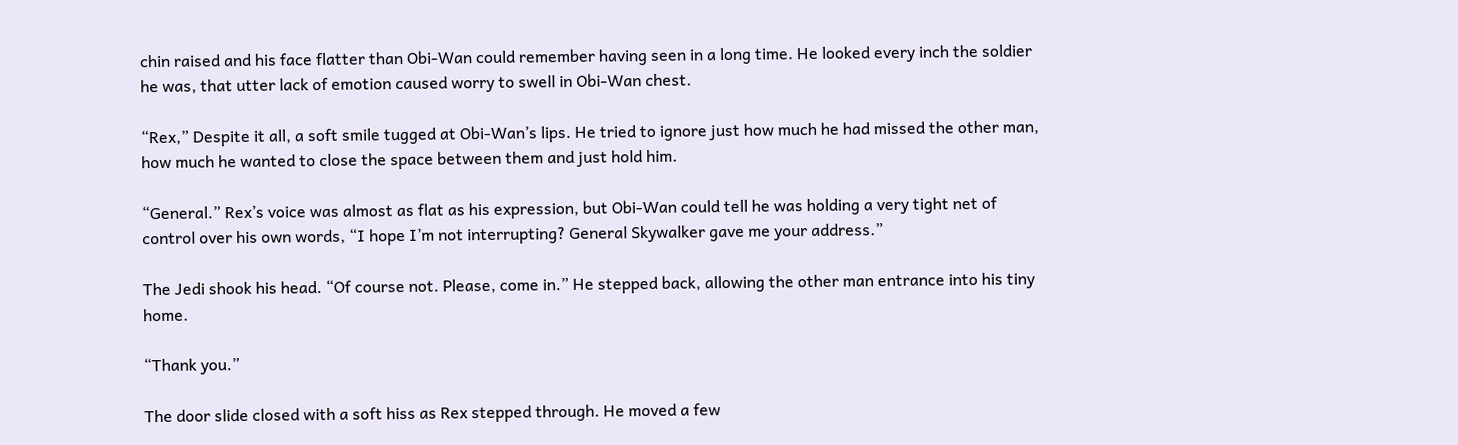chin raised and his face flatter than Obi-Wan could remember having seen in a long time. He looked every inch the soldier he was, that utter lack of emotion caused worry to swell in Obi-Wan chest.

“Rex,” Despite it all, a soft smile tugged at Obi-Wan’s lips. He tried to ignore just how much he had missed the other man, how much he wanted to close the space between them and just hold him.

“General.” Rex’s voice was almost as flat as his expression, but Obi-Wan could tell he was holding a very tight net of control over his own words, “I hope I’m not interrupting? General Skywalker gave me your address.”

The Jedi shook his head. “Of course not. Please, come in.” He stepped back, allowing the other man entrance into his tiny home.

“Thank you.”

The door slide closed with a soft hiss as Rex stepped through. He moved a few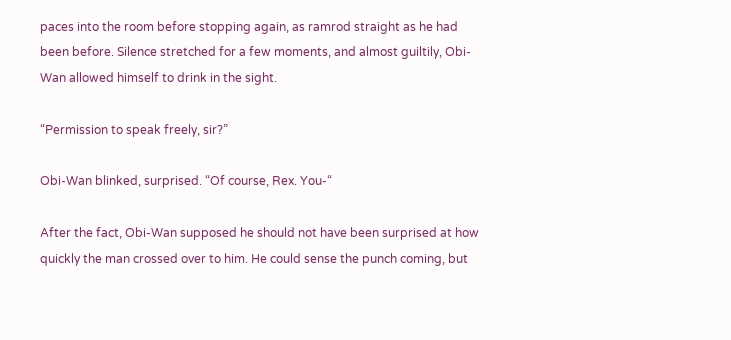paces into the room before stopping again, as ramrod straight as he had been before. Silence stretched for a few moments, and almost guiltily, Obi-Wan allowed himself to drink in the sight.

“Permission to speak freely, sir?”

Obi-Wan blinked, surprised. “Of course, Rex. You-“

After the fact, Obi-Wan supposed he should not have been surprised at how quickly the man crossed over to him. He could sense the punch coming, but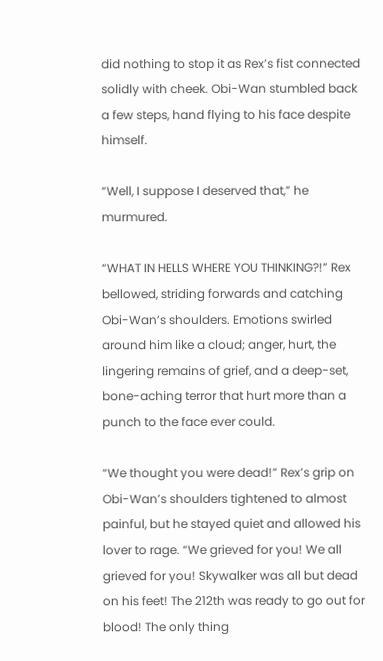did nothing to stop it as Rex’s fist connected solidly with cheek. Obi-Wan stumbled back a few steps, hand flying to his face despite himself.

“Well, I suppose I deserved that,” he murmured.

“WHAT IN HELLS WHERE YOU THINKING?!” Rex bellowed, striding forwards and catching Obi-Wan’s shoulders. Emotions swirled around him like a cloud; anger, hurt, the lingering remains of grief, and a deep-set, bone-aching terror that hurt more than a punch to the face ever could.

“We thought you were dead!” Rex’s grip on Obi-Wan’s shoulders tightened to almost painful, but he stayed quiet and allowed his lover to rage. “We grieved for you! We all grieved for you! Skywalker was all but dead on his feet! The 212th was ready to go out for blood! The only thing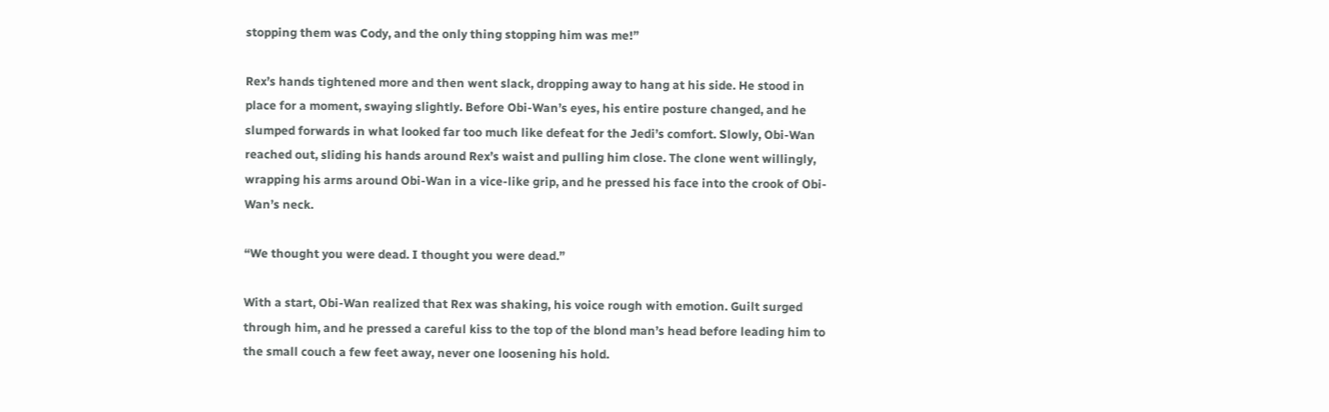stopping them was Cody, and the only thing stopping him was me!”

Rex’s hands tightened more and then went slack, dropping away to hang at his side. He stood in place for a moment, swaying slightly. Before Obi-Wan’s eyes, his entire posture changed, and he slumped forwards in what looked far too much like defeat for the Jedi’s comfort. Slowly, Obi-Wan reached out, sliding his hands around Rex’s waist and pulling him close. The clone went willingly, wrapping his arms around Obi-Wan in a vice-like grip, and he pressed his face into the crook of Obi-Wan’s neck.

“We thought you were dead. I thought you were dead.”

With a start, Obi-Wan realized that Rex was shaking, his voice rough with emotion. Guilt surged through him, and he pressed a careful kiss to the top of the blond man’s head before leading him to the small couch a few feet away, never one loosening his hold.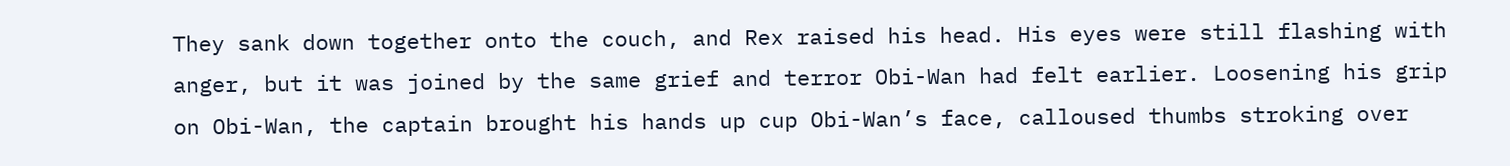They sank down together onto the couch, and Rex raised his head. His eyes were still flashing with anger, but it was joined by the same grief and terror Obi-Wan had felt earlier. Loosening his grip on Obi-Wan, the captain brought his hands up cup Obi-Wan’s face, calloused thumbs stroking over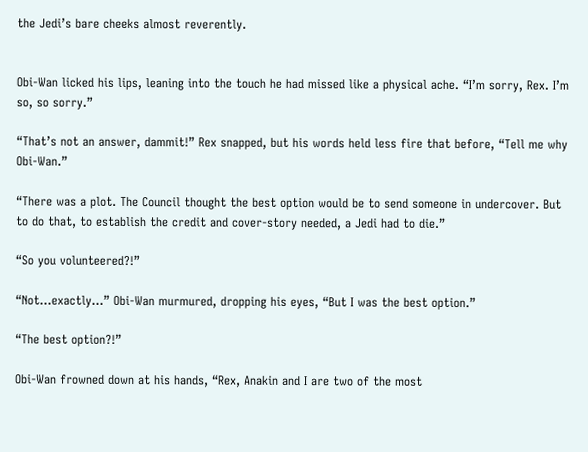the Jedi’s bare cheeks almost reverently.


Obi-Wan licked his lips, leaning into the touch he had missed like a physical ache. “I’m sorry, Rex. I’m so, so sorry.”

“That’s not an answer, dammit!” Rex snapped, but his words held less fire that before, “Tell me why Obi-Wan.”

“There was a plot. The Council thought the best option would be to send someone in undercover. But to do that, to establish the credit and cover-story needed, a Jedi had to die.”

“So you volunteered?!”

“Not…exactly…” Obi-Wan murmured, dropping his eyes, “But I was the best option.”

“The best option?!”

Obi-Wan frowned down at his hands, “Rex, Anakin and I are two of the most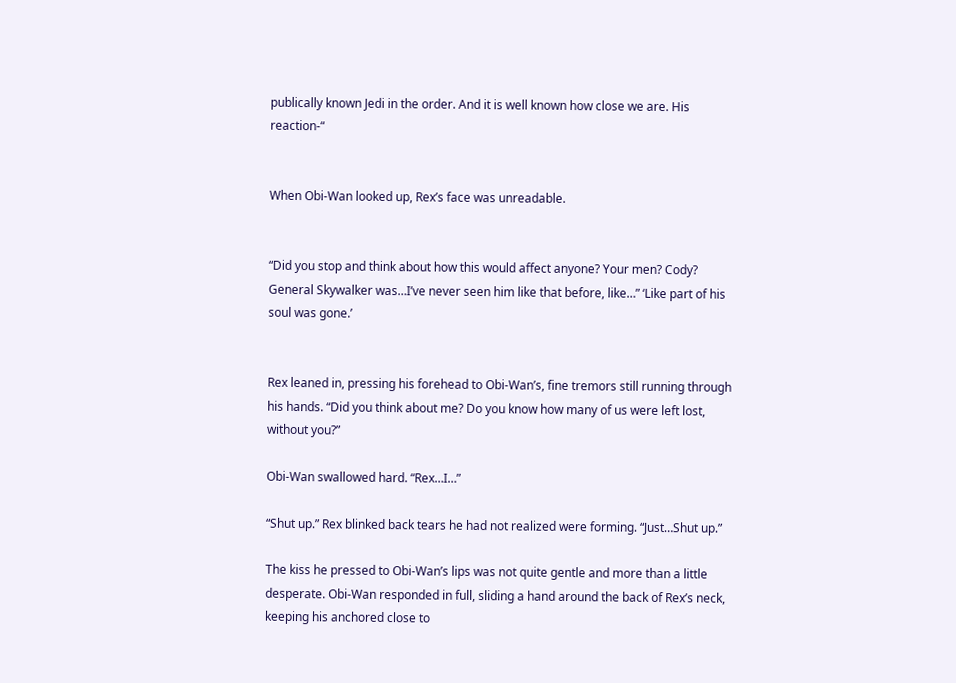publically known Jedi in the order. And it is well known how close we are. His reaction-“


When Obi-Wan looked up, Rex’s face was unreadable.


“Did you stop and think about how this would affect anyone? Your men? Cody? General Skywalker was…I’ve never seen him like that before, like…” ‘Like part of his soul was gone.’


Rex leaned in, pressing his forehead to Obi-Wan’s, fine tremors still running through his hands. “Did you think about me? Do you know how many of us were left lost, without you?”

Obi-Wan swallowed hard. “Rex…I…”

“Shut up.” Rex blinked back tears he had not realized were forming. “Just…Shut up.”

The kiss he pressed to Obi-Wan’s lips was not quite gentle and more than a little desperate. Obi-Wan responded in full, sliding a hand around the back of Rex’s neck, keeping his anchored close to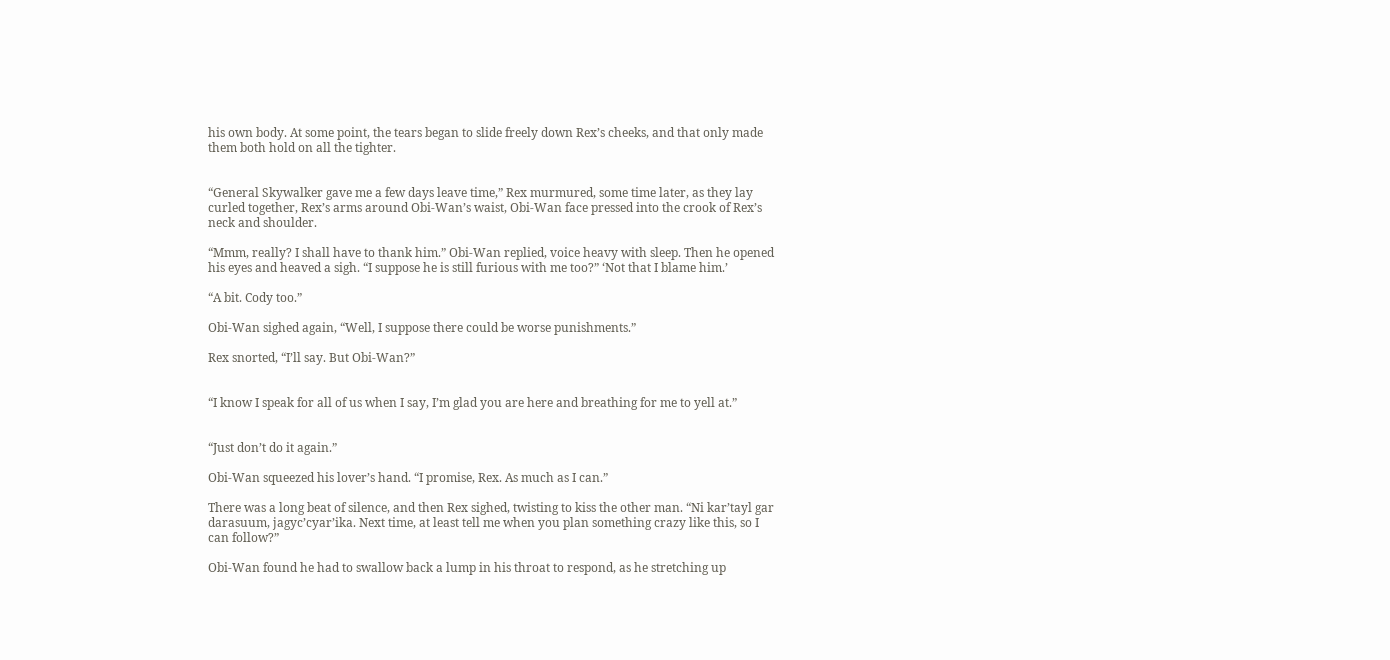his own body. At some point, the tears began to slide freely down Rex’s cheeks, and that only made them both hold on all the tighter.


“General Skywalker gave me a few days leave time,” Rex murmured, some time later, as they lay curled together, Rex’s arms around Obi-Wan’s waist, Obi-Wan face pressed into the crook of Rex’s neck and shoulder.

“Mmm, really? I shall have to thank him.” Obi-Wan replied, voice heavy with sleep. Then he opened his eyes and heaved a sigh. “I suppose he is still furious with me too?” ‘Not that I blame him.’

“A bit. Cody too.”

Obi-Wan sighed again, “Well, I suppose there could be worse punishments.”

Rex snorted, “I’ll say. But Obi-Wan?”


“I know I speak for all of us when I say, I’m glad you are here and breathing for me to yell at.”


“Just don’t do it again.”

Obi-Wan squeezed his lover’s hand. “I promise, Rex. As much as I can.”

There was a long beat of silence, and then Rex sighed, twisting to kiss the other man. “Ni kar’tayl gar darasuum, jagyc’cyar’ika. Next time, at least tell me when you plan something crazy like this, so I can follow?”

Obi-Wan found he had to swallow back a lump in his throat to respond, as he stretching up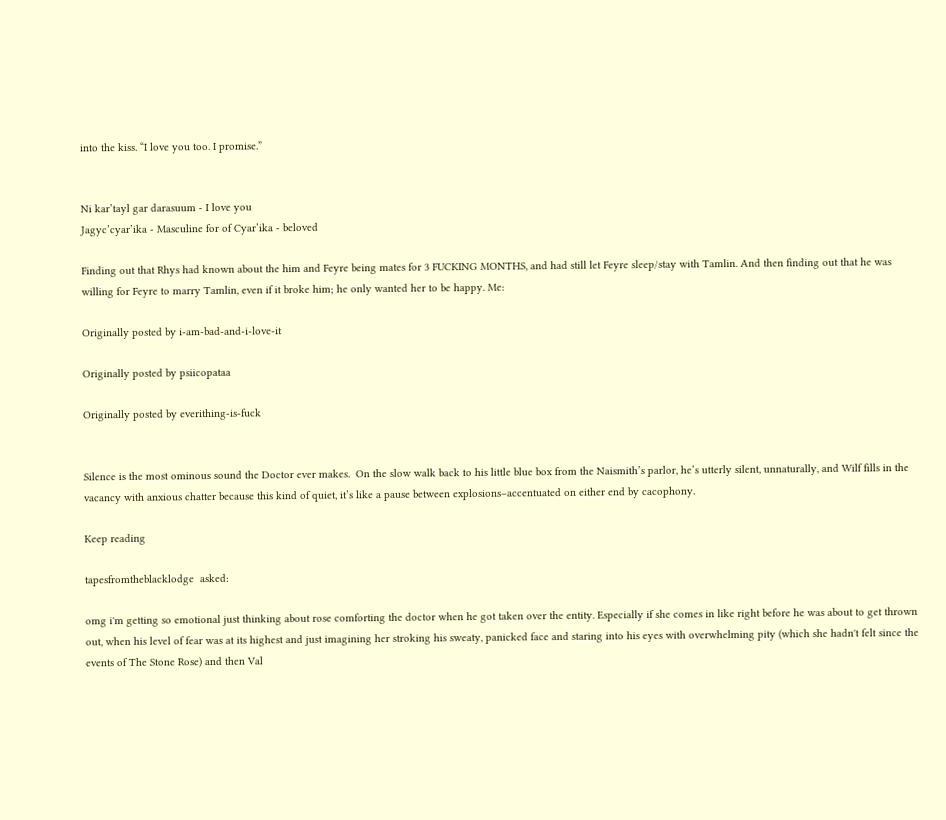into the kiss. “I love you too. I promise.”


Ni kar’tayl gar darasuum - I love you
Jagyc’cyar’ika - Masculine for of Cyar’ika - beloved

Finding out that Rhys had known about the him and Feyre being mates for 3 FUCKING MONTHS, and had still let Feyre sleep/stay with Tamlin. And then finding out that he was willing for Feyre to marry Tamlin, even if it broke him; he only wanted her to be happy. Me:

Originally posted by i-am-bad-and-i-love-it

Originally posted by psiicopataa

Originally posted by everithing-is-fuck


Silence is the most ominous sound the Doctor ever makes.  On the slow walk back to his little blue box from the Naismith’s parlor, he’s utterly silent, unnaturally, and Wilf fills in the vacancy with anxious chatter because this kind of quiet, it’s like a pause between explosions–accentuated on either end by cacophony.

Keep reading

tapesfromtheblacklodge  asked:

omg i'm getting so emotional just thinking about rose comforting the doctor when he got taken over the entity. Especially if she comes in like right before he was about to get thrown out, when his level of fear was at its highest and just imagining her stroking his sweaty, panicked face and staring into his eyes with overwhelming pity (which she hadn't felt since the events of The Stone Rose) and then Val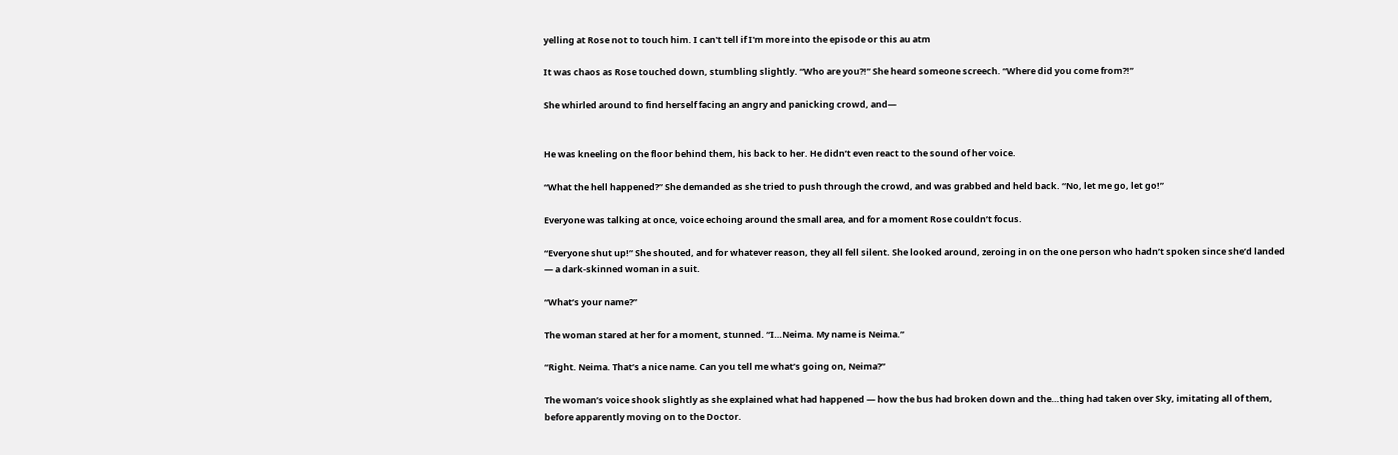yelling at Rose not to touch him. I can't tell if I'm more into the episode or this au atm

It was chaos as Rose touched down, stumbling slightly. “Who are you?!” She heard someone screech. “Where did you come from?!”

She whirled around to find herself facing an angry and panicking crowd, and—


He was kneeling on the floor behind them, his back to her. He didn’t even react to the sound of her voice.

“What the hell happened?” She demanded as she tried to push through the crowd, and was grabbed and held back. “No, let me go, let go!”

Everyone was talking at once, voice echoing around the small area, and for a moment Rose couldn’t focus.

“Everyone shut up!” She shouted, and for whatever reason, they all fell silent. She looked around, zeroing in on the one person who hadn’t spoken since she’d landed — a dark-skinned woman in a suit.

“What’s your name?”

The woman stared at her for a moment, stunned. “I…Neima. My name is Neima.”

“Right. Neima. That’s a nice name. Can you tell me what’s going on, Neima?”

The woman’s voice shook slightly as she explained what had happened — how the bus had broken down and the…thing had taken over Sky, imitating all of them, before apparently moving on to the Doctor.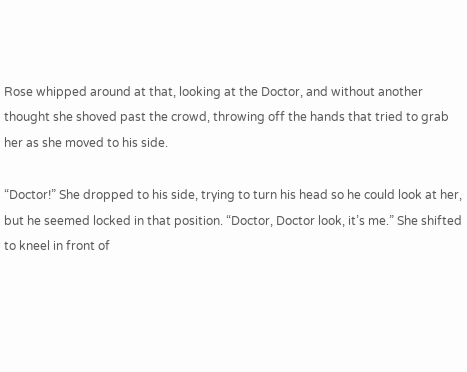Rose whipped around at that, looking at the Doctor, and without another thought she shoved past the crowd, throwing off the hands that tried to grab her as she moved to his side.

“Doctor!” She dropped to his side, trying to turn his head so he could look at her, but he seemed locked in that position. “Doctor, Doctor look, it’s me.” She shifted to kneel in front of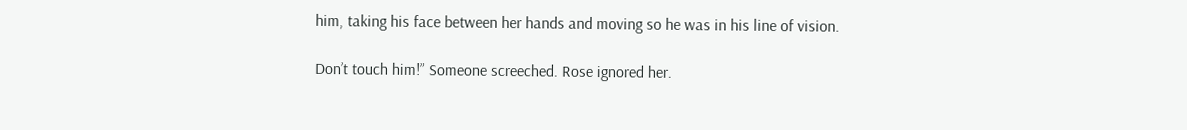him, taking his face between her hands and moving so he was in his line of vision.

Don’t touch him!” Someone screeched. Rose ignored her.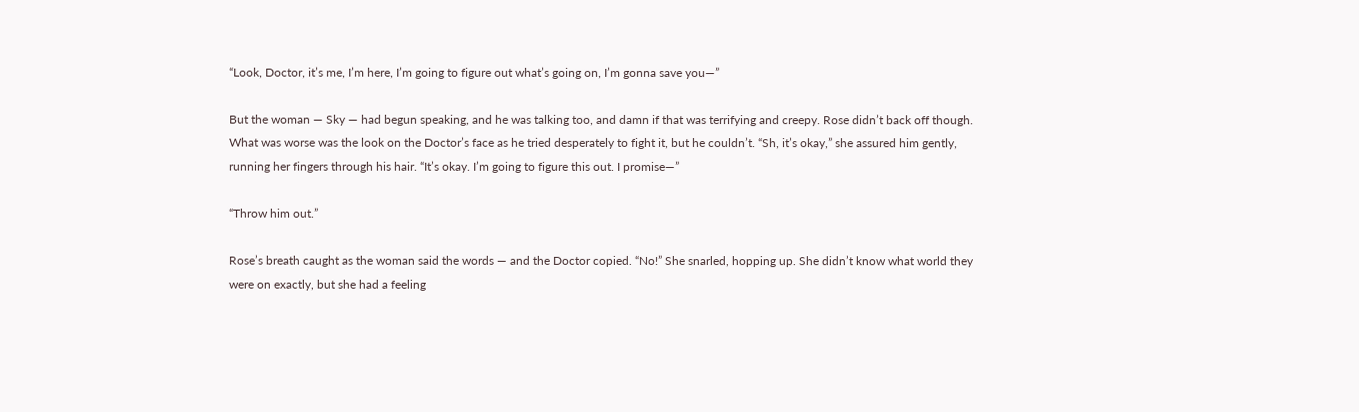“Look, Doctor, it’s me, I’m here, I’m going to figure out what’s going on, I’m gonna save you—”

But the woman — Sky — had begun speaking, and he was talking too, and damn if that was terrifying and creepy. Rose didn’t back off though. What was worse was the look on the Doctor’s face as he tried desperately to fight it, but he couldn’t. “Sh, it’s okay,” she assured him gently, running her fingers through his hair. “It’s okay. I’m going to figure this out. I promise—”

“Throw him out.”

Rose’s breath caught as the woman said the words — and the Doctor copied. “No!” She snarled, hopping up. She didn’t know what world they were on exactly, but she had a feeling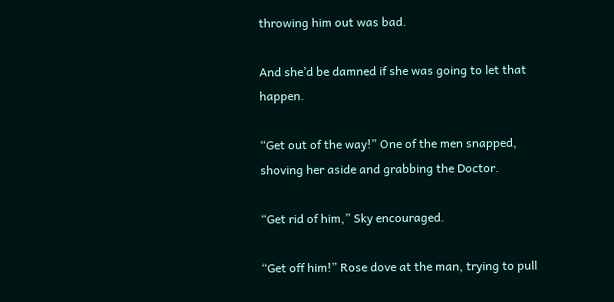throwing him out was bad.

And she’d be damned if she was going to let that happen.

“Get out of the way!” One of the men snapped, shoving her aside and grabbing the Doctor.

“Get rid of him,” Sky encouraged.

“Get off him!” Rose dove at the man, trying to pull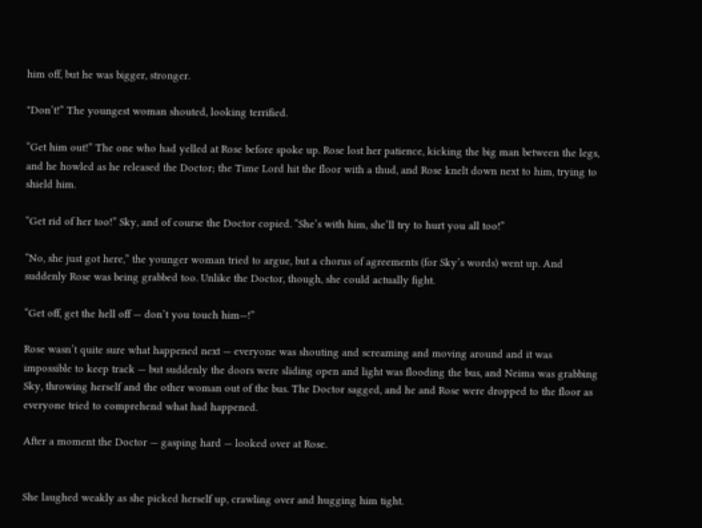him off, but he was bigger, stronger.

"Don’t!” The youngest woman shouted, looking terrified.

“Get him out!” The one who had yelled at Rose before spoke up. Rose lost her patience, kicking the big man between the legs, and he howled as he released the Doctor; the Time Lord hit the floor with a thud, and Rose knelt down next to him, trying to shield him.

“Get rid of her too!” Sky, and of course the Doctor copied. “She’s with him, she’ll try to hurt you all too!”

“No, she just got here,” the younger woman tried to argue, but a chorus of agreements (for Sky’s words) went up. And suddenly Rose was being grabbed too. Unlike the Doctor, though, she could actually fight.

“Get off, get the hell off — don’t you touch him—!”

Rose wasn’t quite sure what happened next — everyone was shouting and screaming and moving around and it was impossible to keep track — but suddenly the doors were sliding open and light was flooding the bus, and Neima was grabbing Sky, throwing herself and the other woman out of the bus. The Doctor sagged, and he and Rose were dropped to the floor as everyone tried to comprehend what had happened.

After a moment the Doctor — gasping hard — looked over at Rose.


She laughed weakly as she picked herself up, crawling over and hugging him tight.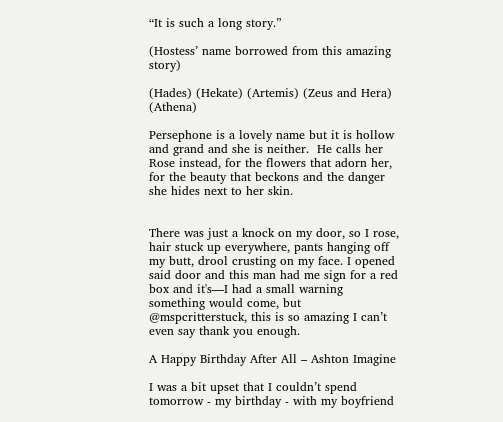“It is such a long story.”

(Hostess’ name borrowed from this amazing story)

(Hades) (Hekate) (Artemis) (Zeus and Hera) (Athena)

Persephone is a lovely name but it is hollow and grand and she is neither.  He calls her Rose instead, for the flowers that adorn her, for the beauty that beckons and the danger she hides next to her skin.


There was just a knock on my door, so I rose, hair stuck up everywhere, pants hanging off my butt, drool crusting on my face. I opened said door and this man had me sign for a red box and it's—I had a small warning something would come, but @mspcritterstuck, this is so amazing I can’t even say thank you enough.

A Happy Birthday After All – Ashton Imagine

I was a bit upset that I couldn’t spend tomorrow - my birthday - with my boyfriend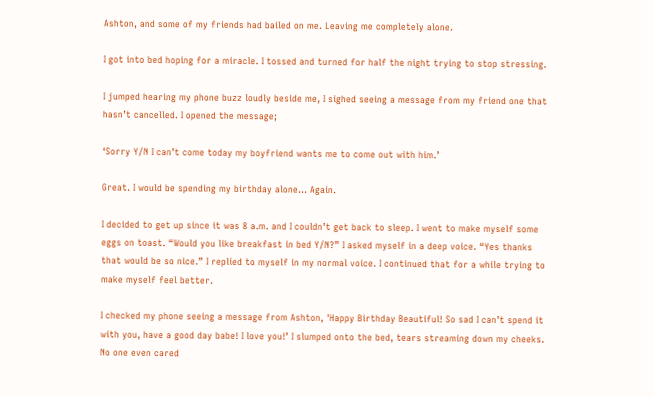Ashton, and some of my friends had bailed on me. Leaving me completely alone.

I got into bed hoping for a miracle. I tossed and turned for half the night trying to stop stressing.

I jumped hearing my phone buzz loudly beside me, I sighed seeing a message from my friend one that hasn’t cancelled. I opened the message;

‘Sorry Y/N I can’t come today my boyfriend wants me to come out with him.’

Great. I would be spending my birthday alone… Again.

I decided to get up since it was 8 a.m. and I couldn’t get back to sleep. I went to make myself some eggs on toast. “Would you like breakfast in bed Y/N?” I asked myself in a deep voice. “Yes thanks that would be so nice.” I replied to myself in my normal voice. I continued that for a while trying to make myself feel better.

I checked my phone seeing a message from Ashton, 'Happy Birthday Beautiful! So sad I can’t spend it with you, have a good day babe! I love you!’ I slumped onto the bed, tears streaming down my cheeks. No one even cared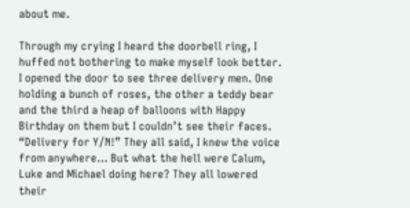about me.

Through my crying I heard the doorbell ring, I huffed not bothering to make myself look better. I opened the door to see three delivery men. One holding a bunch of roses, the other a teddy bear and the third a heap of balloons with Happy Birthday on them but I couldn’t see their faces. “Delivery for Y/N!” They all said, I knew the voice from anywhere… But what the hell were Calum, Luke and Michael doing here? They all lowered their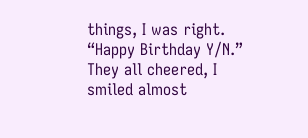things, I was right. “Happy Birthday Y/N.” They all cheered, I smiled almost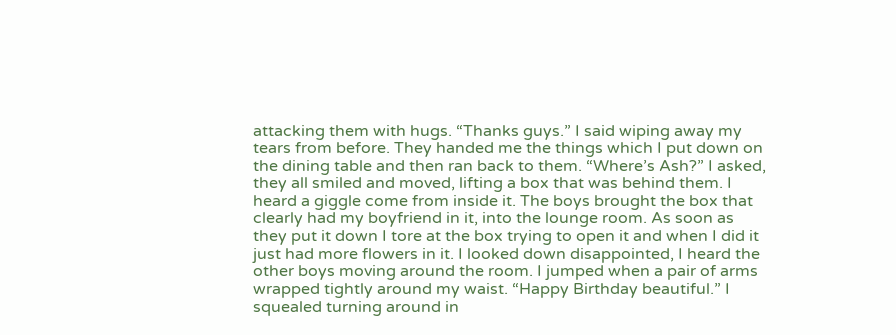attacking them with hugs. “Thanks guys.” I said wiping away my tears from before. They handed me the things which I put down on the dining table and then ran back to them. “Where’s Ash?” I asked, they all smiled and moved, lifting a box that was behind them. I heard a giggle come from inside it. The boys brought the box that clearly had my boyfriend in it, into the lounge room. As soon as they put it down I tore at the box trying to open it and when I did it just had more flowers in it. I looked down disappointed, I heard the other boys moving around the room. I jumped when a pair of arms wrapped tightly around my waist. “Happy Birthday beautiful.” I squealed turning around in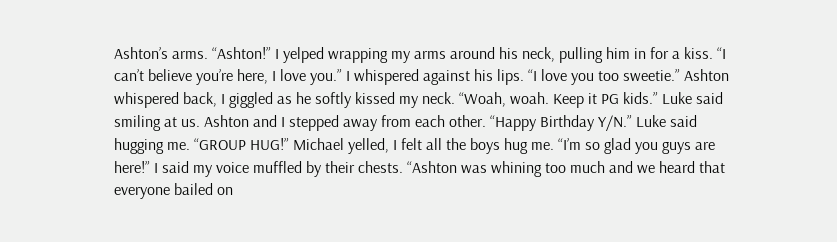Ashton’s arms. “Ashton!” I yelped wrapping my arms around his neck, pulling him in for a kiss. “I can’t believe you’re here, I love you.” I whispered against his lips. “I love you too sweetie.” Ashton whispered back, I giggled as he softly kissed my neck. “Woah, woah. Keep it PG kids.” Luke said smiling at us. Ashton and I stepped away from each other. “Happy Birthday Y/N.” Luke said hugging me. “GROUP HUG!” Michael yelled, I felt all the boys hug me. “I’m so glad you guys are here!” I said my voice muffled by their chests. “Ashton was whining too much and we heard that everyone bailed on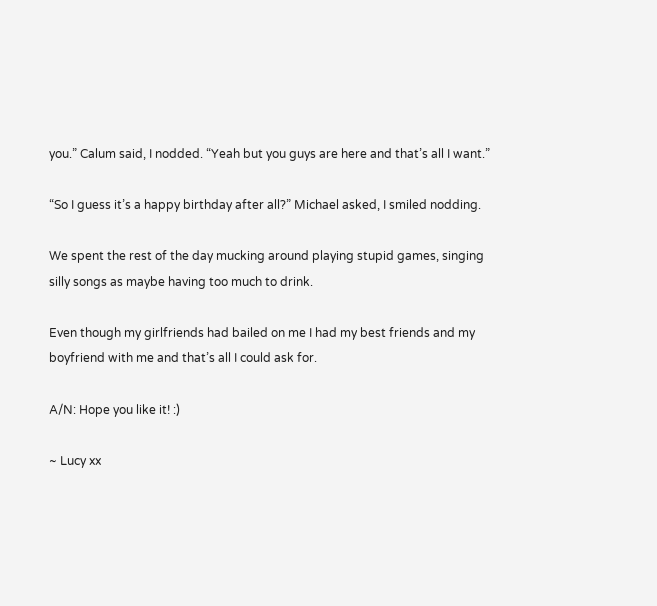you.” Calum said, I nodded. “Yeah but you guys are here and that’s all I want.”

“So I guess it’s a happy birthday after all?” Michael asked, I smiled nodding.

We spent the rest of the day mucking around playing stupid games, singing silly songs as maybe having too much to drink.

Even though my girlfriends had bailed on me I had my best friends and my boyfriend with me and that’s all I could ask for.

A/N: Hope you like it! :)

~ Lucy xx